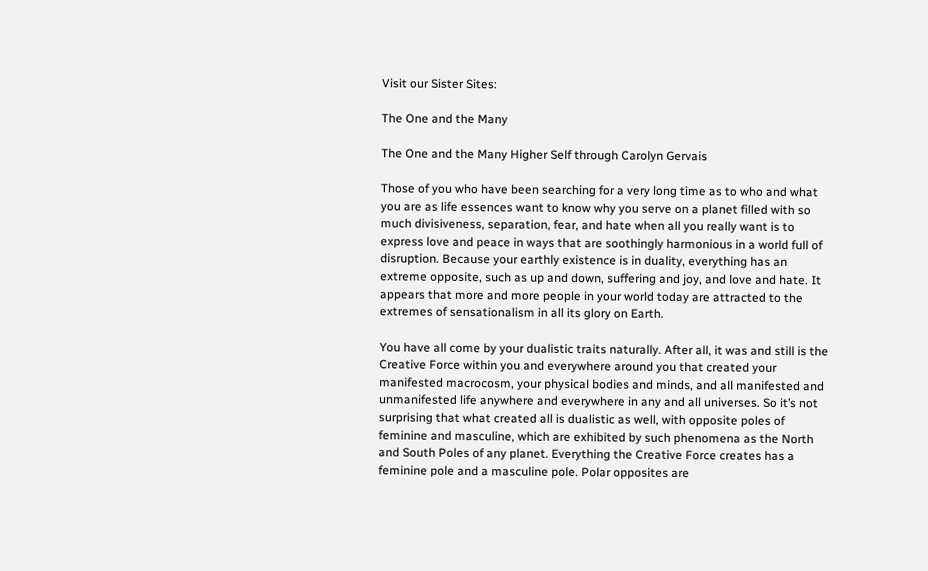Visit our Sister Sites:

The One and the Many

The One and the Many Higher Self through Carolyn Gervais

Those of you who have been searching for a very long time as to who and what you are as life essences want to know why you serve on a planet filled with so much divisiveness, separation, fear, and hate when all you really want is to express love and peace in ways that are soothingly harmonious in a world full of disruption. Because your earthly existence is in duality, everything has an extreme opposite, such as up and down, suffering and joy, and love and hate. It appears that more and more people in your world today are attracted to the extremes of sensationalism in all its glory on Earth.

You have all come by your dualistic traits naturally. After all, it was and still is the Creative Force within you and everywhere around you that created your manifested macrocosm, your physical bodies and minds, and all manifested and unmanifested life anywhere and everywhere in any and all universes. So it’s not surprising that what created all is dualistic as well, with opposite poles of feminine and masculine, which are exhibited by such phenomena as the North and South Poles of any planet. Everything the Creative Force creates has a feminine pole and a masculine pole. Polar opposites are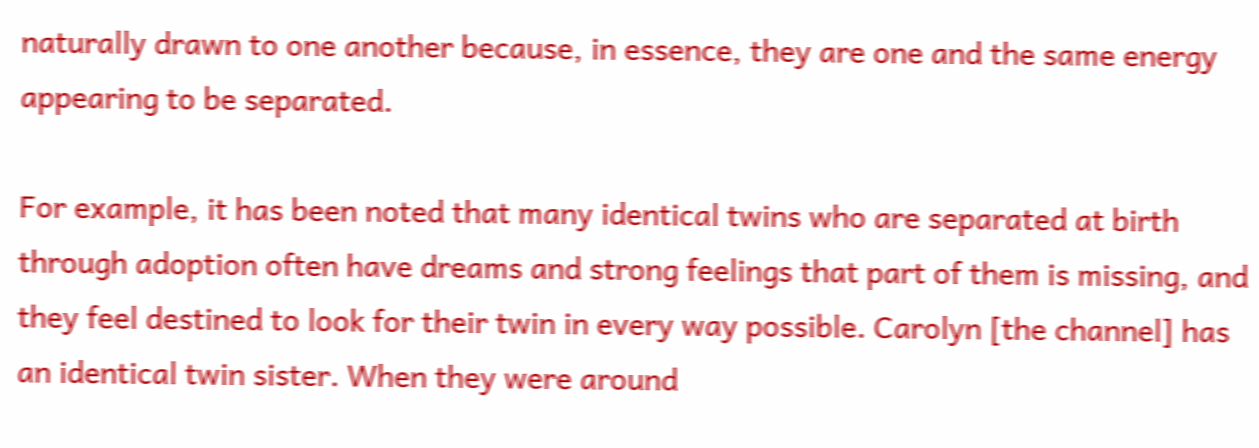naturally drawn to one another because, in essence, they are one and the same energy appearing to be separated.

For example, it has been noted that many identical twins who are separated at birth through adoption often have dreams and strong feelings that part of them is missing, and they feel destined to look for their twin in every way possible. Carolyn [the channel] has an identical twin sister. When they were around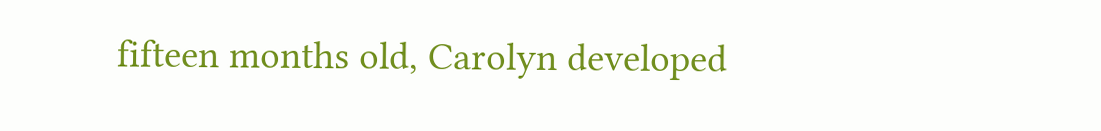fifteen months old, Carolyn developed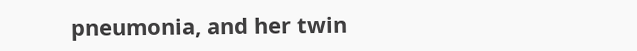pneumonia, and her twin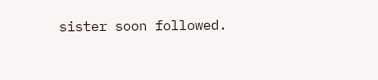sister soon followed.